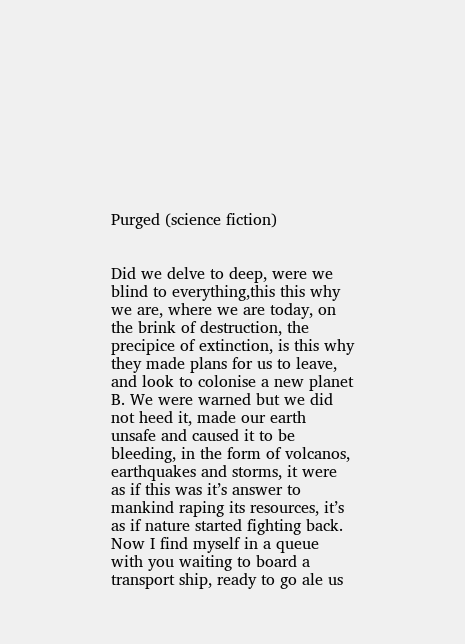Purged (science fiction)


Did we delve to deep, were we blind to everything,this this why we are, where we are today, on the brink of destruction, the precipice of extinction, is this why they made plans for us to leave, and look to colonise a new planet B. We were warned but we did not heed it, made our earth unsafe and caused it to be bleeding, in the form of volcanos, earthquakes and storms, it were as if this was it’s answer to mankind raping its resources, it’s as if nature started fighting back. Now I find myself in a queue with you waiting to board a transport ship, ready to go ale us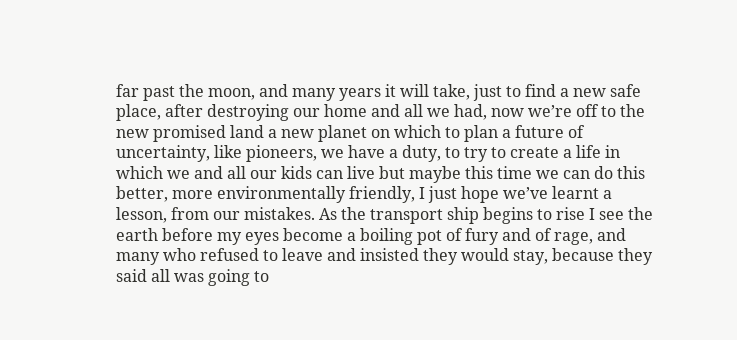far past the moon, and many years it will take, just to find a new safe place, after destroying our home and all we had, now we’re off to the new promised land a new planet on which to plan a future of uncertainty, like pioneers, we have a duty, to try to create a life in which we and all our kids can live but maybe this time we can do this better, more environmentally friendly, I just hope we’ve learnt a lesson, from our mistakes. As the transport ship begins to rise I see the earth before my eyes become a boiling pot of fury and of rage, and many who refused to leave and insisted they would stay, because they said all was going to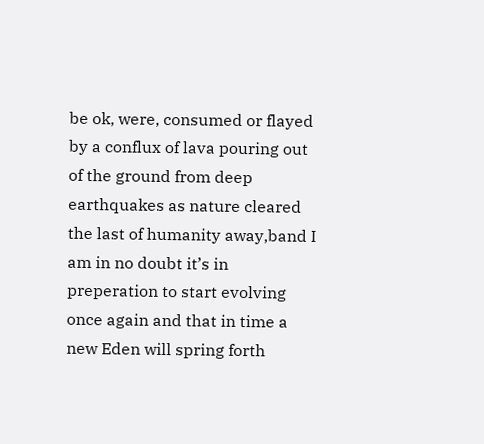be ok, were, consumed or flayed by a conflux of lava pouring out of the ground from deep earthquakes as nature cleared the last of humanity away,band I am in no doubt it’s in preperation to start evolving once again and that in time a new Eden will spring forth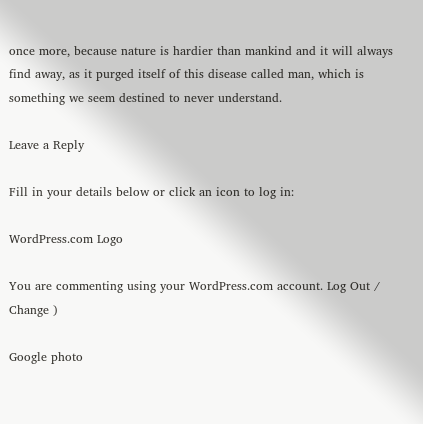once more, because nature is hardier than mankind and it will always find away, as it purged itself of this disease called man, which is something we seem destined to never understand.

Leave a Reply

Fill in your details below or click an icon to log in:

WordPress.com Logo

You are commenting using your WordPress.com account. Log Out /  Change )

Google photo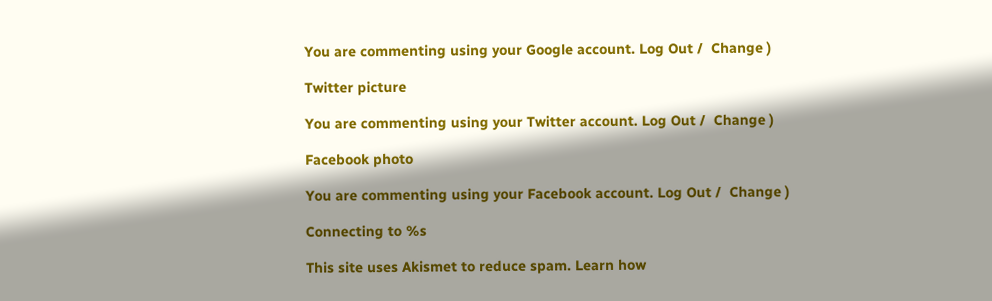You are commenting using your Google account. Log Out /  Change )

Twitter picture

You are commenting using your Twitter account. Log Out /  Change )

Facebook photo

You are commenting using your Facebook account. Log Out /  Change )

Connecting to %s

This site uses Akismet to reduce spam. Learn how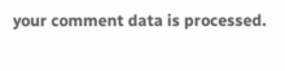your comment data is processed.